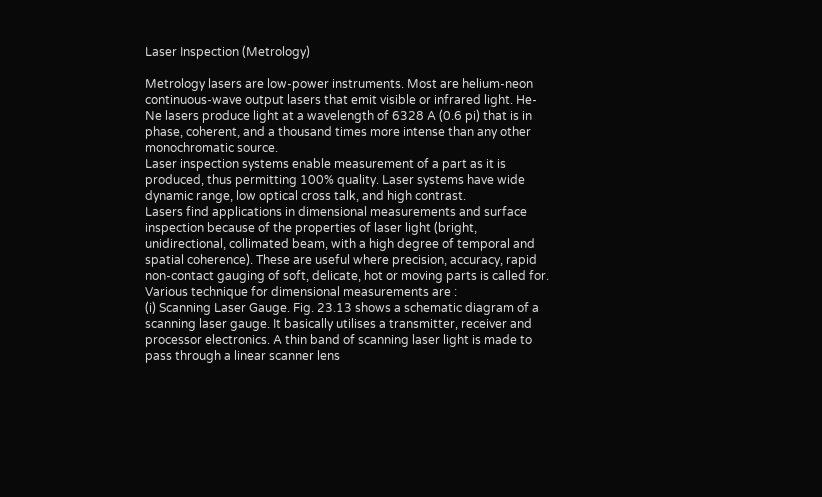Laser Inspection (Metrology)

Metrology lasers are low-power instruments. Most are helium-neon continuous-wave output lasers that emit visible or infrared light. He-Ne lasers produce light at a wavelength of 6328 A (0.6 pi) that is in phase, coherent, and a thousand times more intense than any other monochromatic source.
Laser inspection systems enable measurement of a part as it is produced, thus permitting 100% quality. Laser systems have wide dynamic range, low optical cross talk, and high contrast.
Lasers find applications in dimensional measurements and surface inspection because of the properties of laser light (bright, unidirectional, collimated beam, with a high degree of temporal and spatial coherence). These are useful where precision, accuracy, rapid non-contact gauging of soft, delicate, hot or moving parts is called for.
Various technique for dimensional measurements are :
(i) Scanning Laser Gauge. Fig. 23.13 shows a schematic diagram of a scanning laser gauge. It basically utilises a transmitter, receiver and processor electronics. A thin band of scanning laser light is made to pass through a linear scanner lens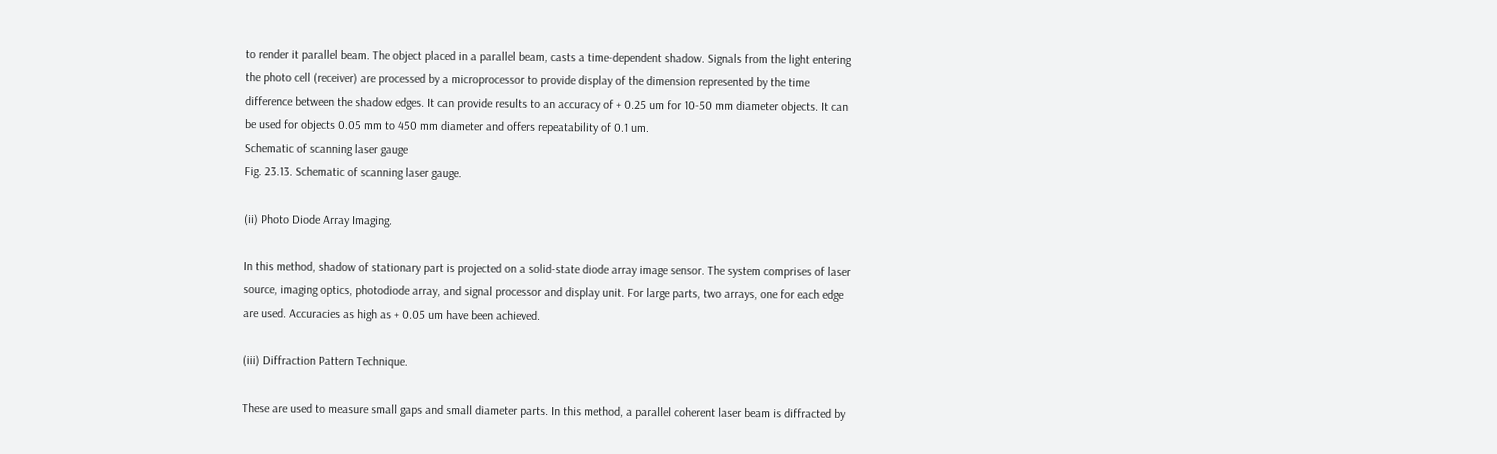to render it parallel beam. The object placed in a parallel beam, casts a time-dependent shadow. Signals from the light entering the photo cell (receiver) are processed by a microprocessor to provide display of the dimension represented by the time difference between the shadow edges. It can provide results to an accuracy of + 0.25 um for 10-50 mm diameter objects. It can be used for objects 0.05 mm to 450 mm diameter and offers repeatability of 0.1 um.
Schematic of scanning laser gauge
Fig. 23.13. Schematic of scanning laser gauge.

(ii) Photo Diode Array Imaging.

In this method, shadow of stationary part is projected on a solid-state diode array image sensor. The system comprises of laser source, imaging optics, photodiode array, and signal processor and display unit. For large parts, two arrays, one for each edge are used. Accuracies as high as + 0.05 um have been achieved.

(iii) Diffraction Pattern Technique.

These are used to measure small gaps and small diameter parts. In this method, a parallel coherent laser beam is diffracted by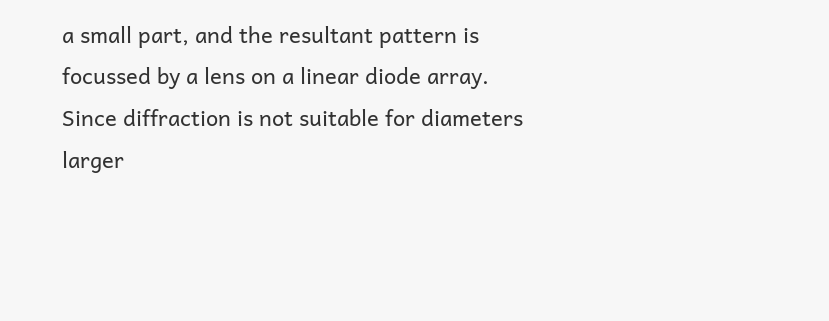a small part, and the resultant pattern is focussed by a lens on a linear diode array. Since diffraction is not suitable for diameters larger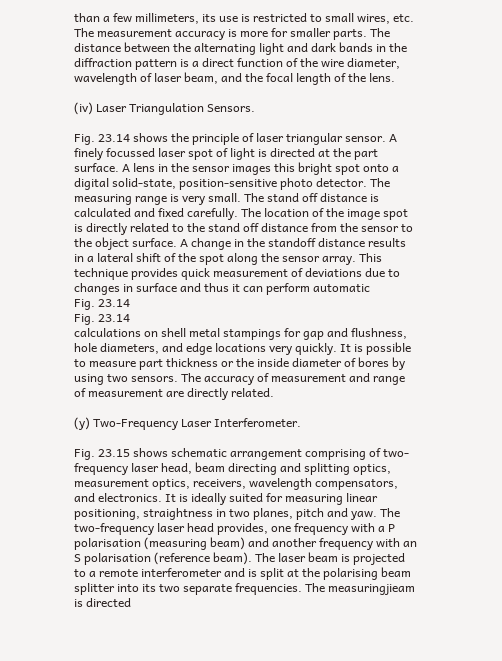than a few millimeters, its use is restricted to small wires, etc. The measurement accuracy is more for smaller parts. The distance between the alternating light and dark bands in the diffraction pattern is a direct function of the wire diameter, wavelength of laser beam, and the focal length of the lens.

(iv) Laser Triangulation Sensors.

Fig. 23.14 shows the principle of laser triangular sensor. A finely focussed laser spot of light is directed at the part surface. A lens in the sensor images this bright spot onto a digital solid-state, position-sensitive photo detector. The measuring range is very small. The stand off distance is calculated and fixed carefully. The location of the image spot is directly related to the stand off distance from the sensor to the object surface. A change in the standoff distance results in a lateral shift of the spot along the sensor array. This technique provides quick measurement of deviations due to changes in surface and thus it can perform automatic
Fig. 23.14
Fig. 23.14
calculations on shell metal stampings for gap and flushness, hole diameters, and edge locations very quickly. It is possible to measure part thickness or the inside diameter of bores by using two sensors. The accuracy of measurement and range of measurement are directly related.

(y) Two-Frequency Laser Interferometer.

Fig. 23.15 shows schematic arrangement comprising of two-frequency laser head, beam directing and splitting optics, measurement optics, receivers, wavelength compensators, and electronics. It is ideally suited for measuring linear positioning, straightness in two planes, pitch and yaw. The two-frequency laser head provides, one frequency with a P polarisation (measuring beam) and another frequency with an S polarisation (reference beam). The laser beam is projected to a remote interferometer and is split at the polarising beam splitter into its two separate frequencies. The measuringjieam is directed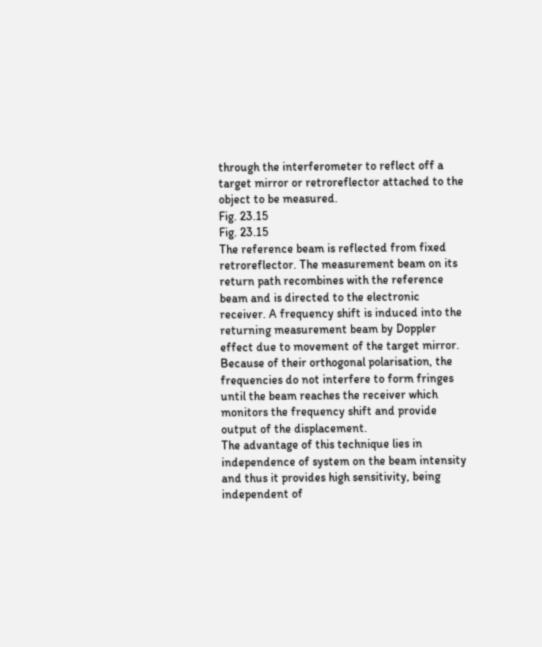through the interferometer to reflect off a target mirror or retroreflector attached to the object to be measured.
Fig. 23.15
Fig. 23.15
The reference beam is reflected from fixed retroreflector. The measurement beam on its return path recombines with the reference beam and is directed to the electronic receiver. A frequency shift is induced into the returning measurement beam by Doppler effect due to movement of the target mirror. Because of their orthogonal polarisation, the frequencies do not interfere to form fringes until the beam reaches the receiver which monitors the frequency shift and provide output of the displacement.
The advantage of this technique lies in independence of system on the beam intensity and thus it provides high sensitivity, being independent of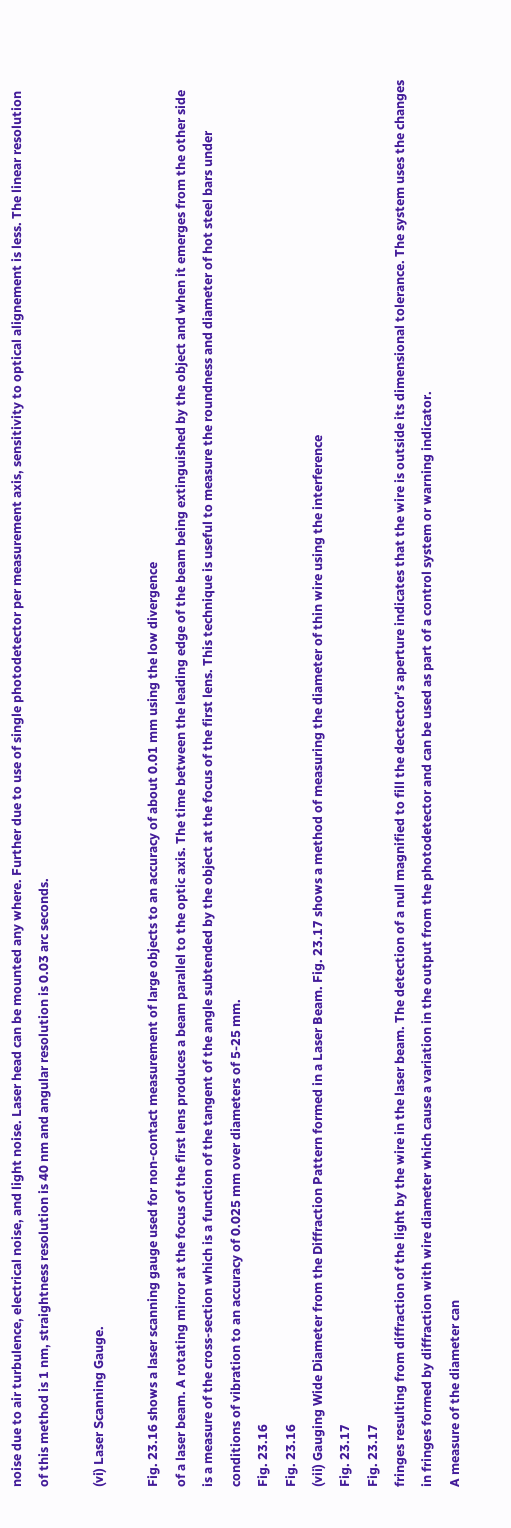noise due to air turbulence, electrical noise, and light noise. Laser head can be mounted any where. Further due to use of single photodetector per measurement axis, sensitivity to optical alignement is less. The linear resolution of this method is 1 nm, straightness resolution is 40 nm and angular resolution is 0.03 arc seconds.

(vi) Laser Scanning Gauge.

Fig. 23.16 shows a laser scanning gauge used for non-contact measurement of large objects to an accuracy of about 0.01 mm using the low divergence
of a laser beam. A rotating mirror at the focus of the first lens produces a beam parallel to the optic axis. The time between the leading edge of the beam being extinguished by the object and when it emerges from the other side is a measure of the cross-section which is a function of the tangent of the angle subtended by the object at the focus of the first lens. This technique is useful to measure the roundness and diameter of hot steel bars under conditions of vibration to an accuracy of 0.025 mm over diameters of 5-25 mm.
Fig. 23.16
Fig. 23.16
(vii) Gauging Wide Diameter from the Diffraction Pattern formed in a Laser Beam. Fig. 23.17 shows a method of measuring the diameter of thin wire using the interference
Fig. 23.17
Fig. 23.17
fringes resulting from diffraction of the light by the wire in the laser beam. The detection of a null magnified to fill the dectector’s aperture indicates that the wire is outside its dimensional tolerance. The system uses the changes in fringes formed by diffraction with wire diameter which cause a variation in the output from the photodetector and can be used as part of a control system or warning indicator.
A measure of the diameter can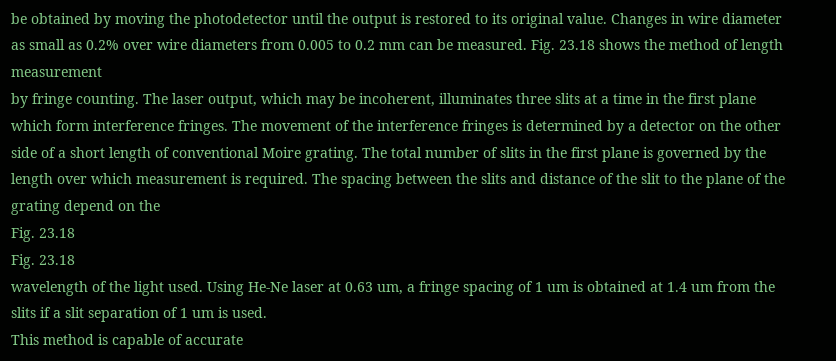be obtained by moving the photodetector until the output is restored to its original value. Changes in wire diameter as small as 0.2% over wire diameters from 0.005 to 0.2 mm can be measured. Fig. 23.18 shows the method of length measurement
by fringe counting. The laser output, which may be incoherent, illuminates three slits at a time in the first plane which form interference fringes. The movement of the interference fringes is determined by a detector on the other side of a short length of conventional Moire grating. The total number of slits in the first plane is governed by the length over which measurement is required. The spacing between the slits and distance of the slit to the plane of the grating depend on the
Fig. 23.18
Fig. 23.18
wavelength of the light used. Using He-Ne laser at 0.63 um, a fringe spacing of 1 um is obtained at 1.4 um from the slits if a slit separation of 1 um is used.
This method is capable of accurate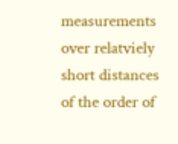measurements over relatviely short distances of the order of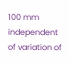100 mm independent of variation of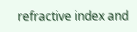refractive index and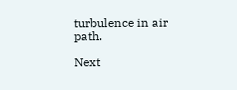turbulence in air path.

Next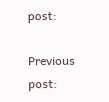post:

Previous post: